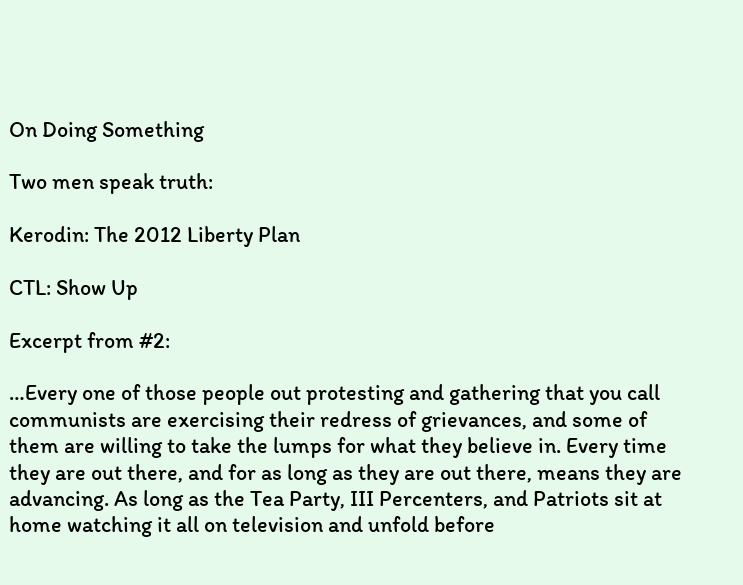On Doing Something

Two men speak truth:

Kerodin: The 2012 Liberty Plan

CTL: Show Up

Excerpt from #2:

…Every one of those people out protesting and gathering that you call communists are exercising their redress of grievances, and some of them are willing to take the lumps for what they believe in. Every time they are out there, and for as long as they are out there, means they are advancing. As long as the Tea Party, III Percenters, and Patriots sit at home watching it all on television and unfold before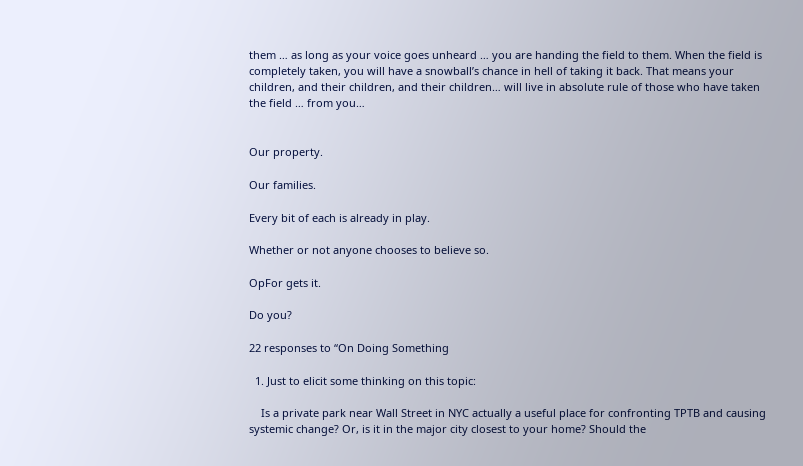them … as long as your voice goes unheard … you are handing the field to them. When the field is completely taken, you will have a snowball’s chance in hell of taking it back. That means your children, and their children, and their children… will live in absolute rule of those who have taken the field … from you…


Our property.

Our families.

Every bit of each is already in play.

Whether or not anyone chooses to believe so.

OpFor gets it.

Do you?

22 responses to “On Doing Something

  1. Just to elicit some thinking on this topic:

    Is a private park near Wall Street in NYC actually a useful place for confronting TPTB and causing systemic change? Or, is it in the major city closest to your home? Should the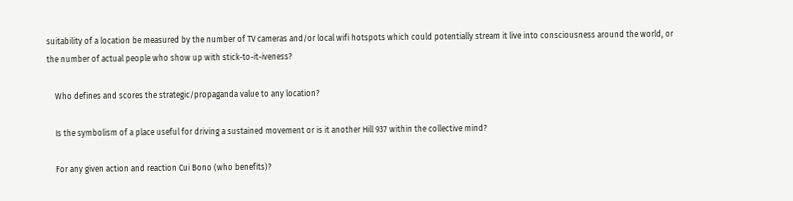suitability of a location be measured by the number of TV cameras and/or local wifi hotspots which could potentially stream it live into consciousness around the world, or the number of actual people who show up with stick-to-it-iveness?

    Who defines and scores the strategic/propaganda value to any location?

    Is the symbolism of a place useful for driving a sustained movement or is it another Hill 937 within the collective mind?

    For any given action and reaction Cui Bono (who benefits)?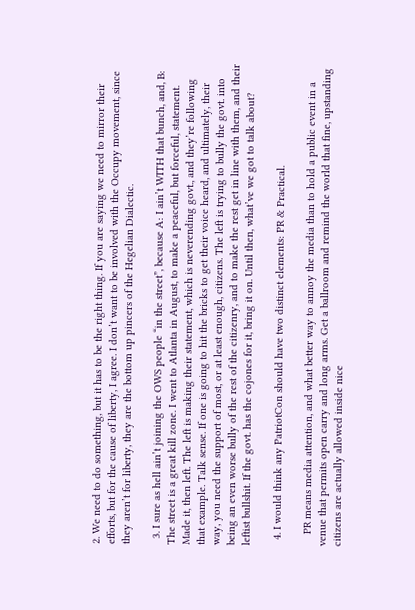2. We need to do something, but it has to be the right thing. If you are saying we need to mirror their efforts, but for the cause of liberty, I agree. I don’t want to be involved with the Occupy movement, since they aren’t for liberty, they are the bottom up pincers of the Hegelian Dialectic.

  3. I sure as hell ain’t joining the OWS people “in the street”, because A: I ain’t WITH that bunch, and, B: The street is a great kill zone. I went to Atlanta in August, to make a peaceful, but forceful, statement. Made it, then left. The left is making their statement, which is neverending govt., and they’re following that example. Talk sense. If one is going to hit the bricks to get their voice heard, and ultimately, their way, you need the support of most, or at least enough, citizens. The left is trying to bully the govt. into being an even worse bully of the rest of the citizenry, and to make the rest get in line with them, and their leftist bullshit. If the govt. has the cojones for it, bring it on. Until then, what’ve we got to talk about?

  4. I would think any PatriotCon should have two distinct elements: PR & Practical.

    PR means media attention, and what better way to annoy the media than to hold a public event in a venue that permits open carry and long arms. Get a ballroom and remind the world that fine, upstanding citizens are actually allowed inside nice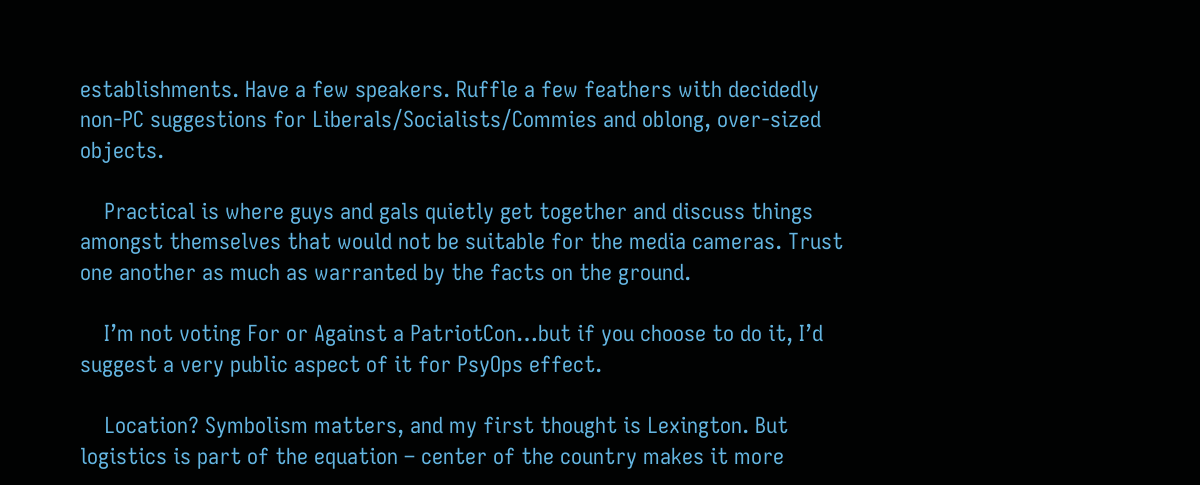establishments. Have a few speakers. Ruffle a few feathers with decidedly non-PC suggestions for Liberals/Socialists/Commies and oblong, over-sized objects.

    Practical is where guys and gals quietly get together and discuss things amongst themselves that would not be suitable for the media cameras. Trust one another as much as warranted by the facts on the ground.

    I’m not voting For or Against a PatriotCon…but if you choose to do it, I’d suggest a very public aspect of it for PsyOps effect.

    Location? Symbolism matters, and my first thought is Lexington. But logistics is part of the equation – center of the country makes it more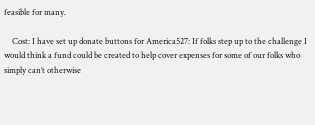feasible for many.

    Cost: I have set up donate buttons for America527: If folks step up to the challenge I would think a fund could be created to help cover expenses for some of our folks who simply can’t otherwise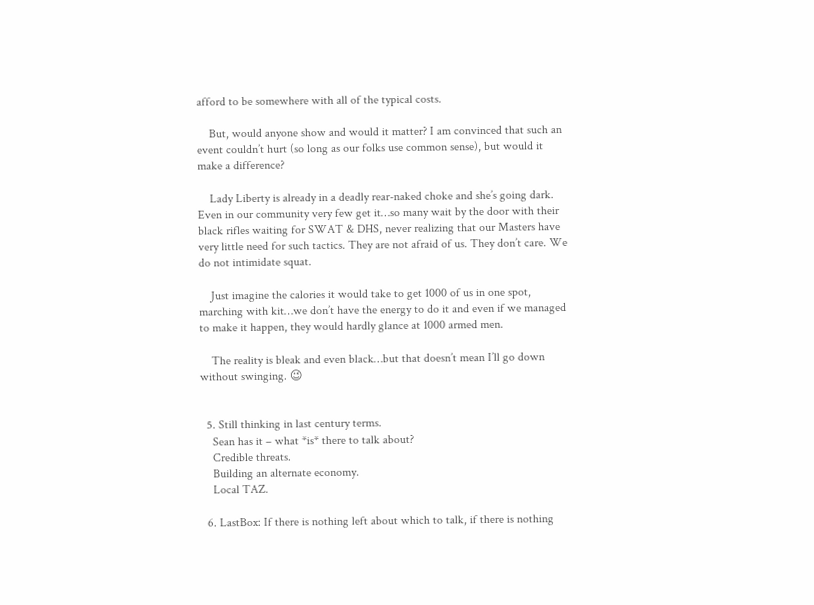afford to be somewhere with all of the typical costs.

    But, would anyone show and would it matter? I am convinced that such an event couldn’t hurt (so long as our folks use common sense), but would it make a difference?

    Lady Liberty is already in a deadly rear-naked choke and she’s going dark. Even in our community very few get it…so many wait by the door with their black rifles waiting for SWAT & DHS, never realizing that our Masters have very little need for such tactics. They are not afraid of us. They don’t care. We do not intimidate squat.

    Just imagine the calories it would take to get 1000 of us in one spot, marching with kit…we don’t have the energy to do it and even if we managed to make it happen, they would hardly glance at 1000 armed men.

    The reality is bleak and even black…but that doesn’t mean I’ll go down without swinging. 😉


  5. Still thinking in last century terms.
    Sean has it – what *is* there to talk about?
    Credible threats.
    Building an alternate economy.
    Local TAZ.

  6. LastBox: If there is nothing left about which to talk, if there is nothing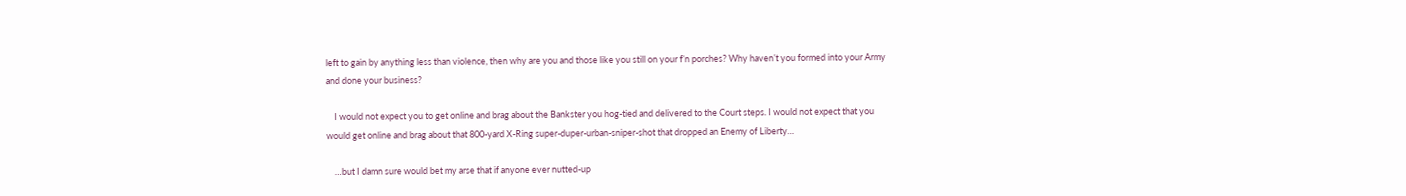left to gain by anything less than violence, then why are you and those like you still on your f’n porches? Why haven’t you formed into your Army and done your business?

    I would not expect you to get online and brag about the Bankster you hog-tied and delivered to the Court steps. I would not expect that you would get online and brag about that 800-yard X-Ring super-duper-urban-sniper-shot that dropped an Enemy of Liberty…

    …but I damn sure would bet my arse that if anyone ever nutted-up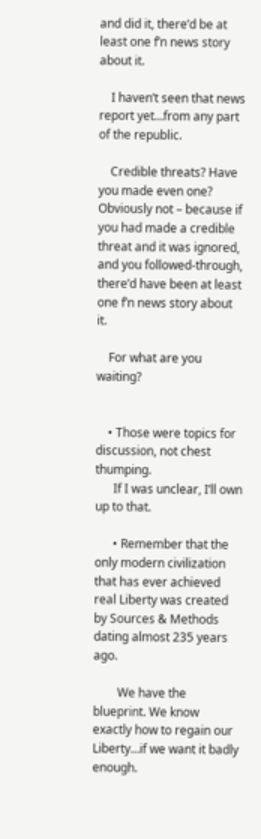and did it, there’d be at least one f’n news story about it.

    I haven’t seen that news report yet…from any part of the republic.

    Credible threats? Have you made even one? Obviously not – because if you had made a credible threat and it was ignored, and you followed-through, there’d have been at least one f’n news story about it.

    For what are you waiting?


    • Those were topics for discussion, not chest thumping.
      If I was unclear, I’ll own up to that.

      • Remember that the only modern civilization that has ever achieved real Liberty was created by Sources & Methods dating almost 235 years ago.

        We have the blueprint. We know exactly how to regain our Liberty…if we want it badly enough.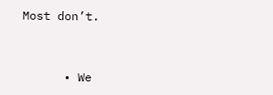Most don’t.


      • We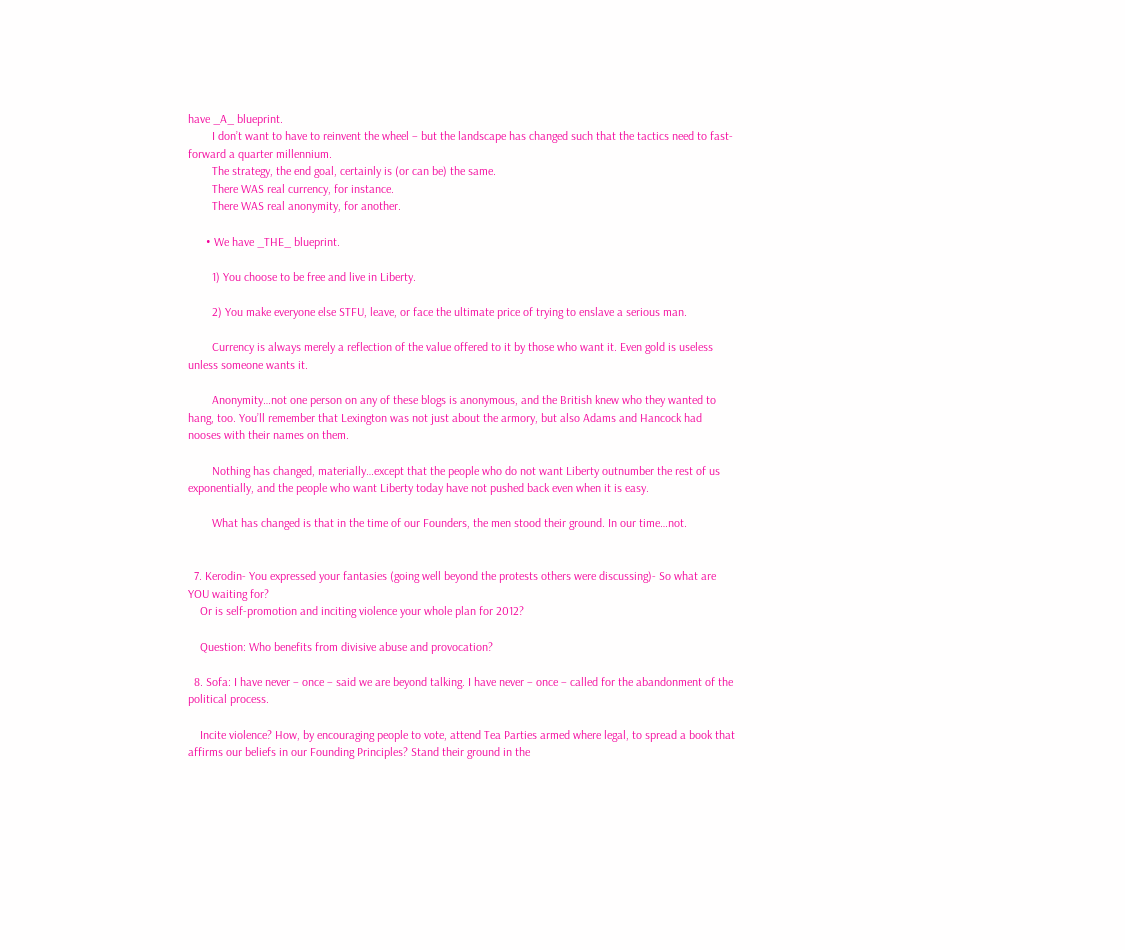have _A_ blueprint.
        I don’t want to have to reinvent the wheel – but the landscape has changed such that the tactics need to fast-forward a quarter millennium.
        The strategy, the end goal, certainly is (or can be) the same.
        There WAS real currency, for instance.
        There WAS real anonymity, for another.

      • We have _THE_ blueprint.

        1) You choose to be free and live in Liberty.

        2) You make everyone else STFU, leave, or face the ultimate price of trying to enslave a serious man.

        Currency is always merely a reflection of the value offered to it by those who want it. Even gold is useless unless someone wants it.

        Anonymity…not one person on any of these blogs is anonymous, and the British knew who they wanted to hang, too. You’ll remember that Lexington was not just about the armory, but also Adams and Hancock had nooses with their names on them.

        Nothing has changed, materially…except that the people who do not want Liberty outnumber the rest of us exponentially, and the people who want Liberty today have not pushed back even when it is easy.

        What has changed is that in the time of our Founders, the men stood their ground. In our time…not.


  7. Kerodin- You expressed your fantasies (going well beyond the protests others were discussing)- So what are YOU waiting for?
    Or is self-promotion and inciting violence your whole plan for 2012?

    Question: Who benefits from divisive abuse and provocation?

  8. Sofa: I have never – once – said we are beyond talking. I have never – once – called for the abandonment of the political process.

    Incite violence? How, by encouraging people to vote, attend Tea Parties armed where legal, to spread a book that affirms our beliefs in our Founding Principles? Stand their ground in the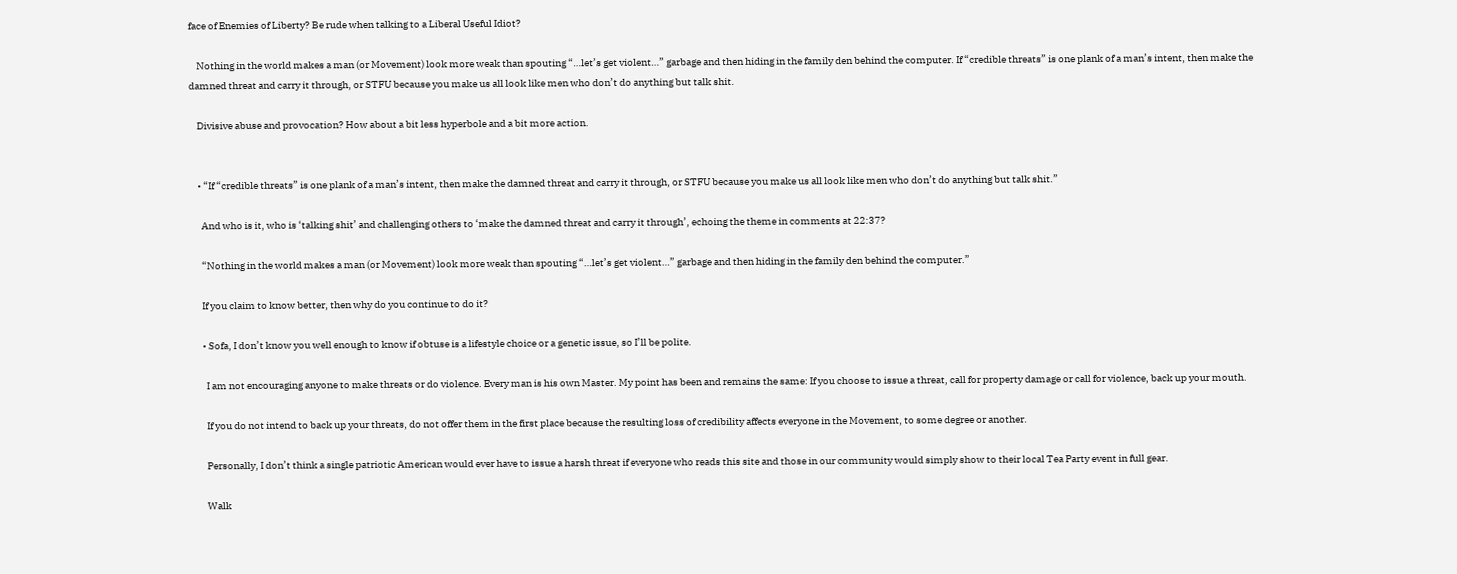face of Enemies of Liberty? Be rude when talking to a Liberal Useful Idiot?

    Nothing in the world makes a man (or Movement) look more weak than spouting “…let’s get violent…” garbage and then hiding in the family den behind the computer. If “credible threats” is one plank of a man’s intent, then make the damned threat and carry it through, or STFU because you make us all look like men who don’t do anything but talk shit.

    Divisive abuse and provocation? How about a bit less hyperbole and a bit more action.


    • “If “credible threats” is one plank of a man’s intent, then make the damned threat and carry it through, or STFU because you make us all look like men who don’t do anything but talk shit.”

      And who is it, who is ‘talking shit’ and challenging others to ‘make the damned threat and carry it through’, echoing the theme in comments at 22:37?

      “Nothing in the world makes a man (or Movement) look more weak than spouting “…let’s get violent…” garbage and then hiding in the family den behind the computer.”

      If you claim to know better, then why do you continue to do it?

      • Sofa, I don’t know you well enough to know if obtuse is a lifestyle choice or a genetic issue, so I’ll be polite.

        I am not encouraging anyone to make threats or do violence. Every man is his own Master. My point has been and remains the same: If you choose to issue a threat, call for property damage or call for violence, back up your mouth.

        If you do not intend to back up your threats, do not offer them in the first place because the resulting loss of credibility affects everyone in the Movement, to some degree or another.

        Personally, I don’t think a single patriotic American would ever have to issue a harsh threat if everyone who reads this site and those in our community would simply show to their local Tea Party event in full gear.

        Walk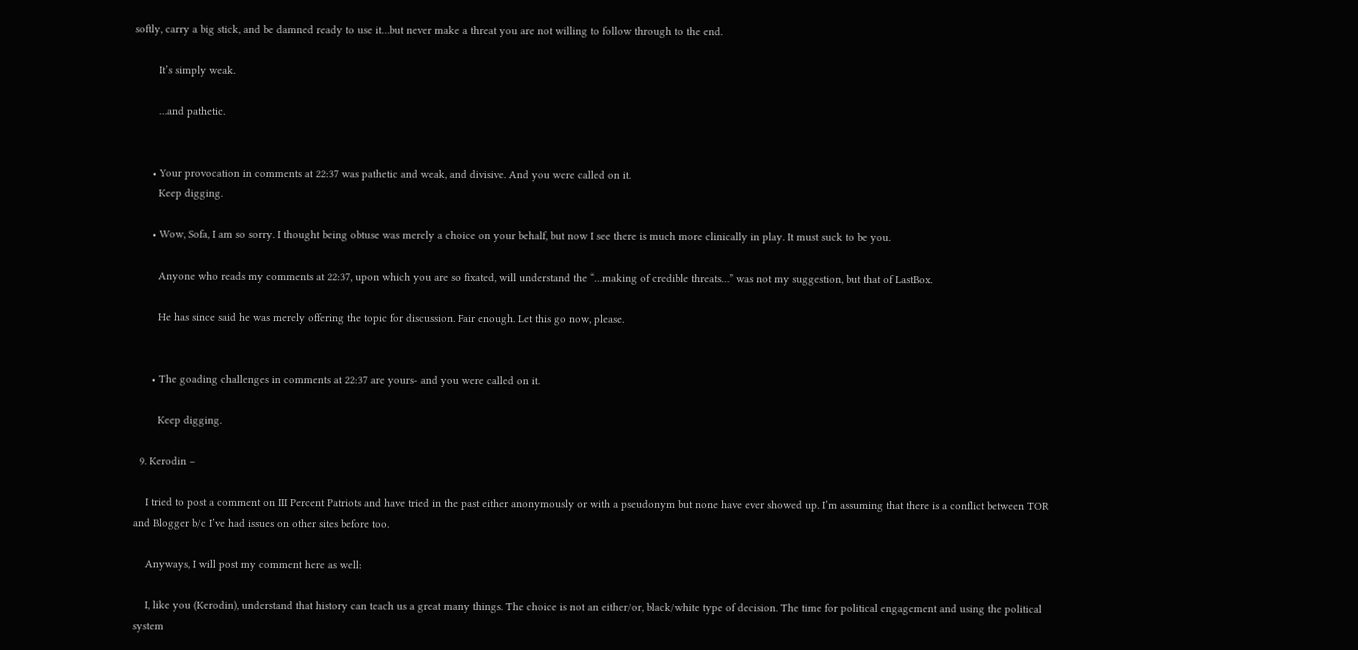softly, carry a big stick, and be damned ready to use it…but never make a threat you are not willing to follow through to the end.

        It’s simply weak.

        …and pathetic.


      • Your provocation in comments at 22:37 was pathetic and weak, and divisive. And you were called on it.
        Keep digging.

      • Wow, Sofa, I am so sorry. I thought being obtuse was merely a choice on your behalf, but now I see there is much more clinically in play. It must suck to be you.

        Anyone who reads my comments at 22:37, upon which you are so fixated, will understand the “…making of credible threats…” was not my suggestion, but that of LastBox.

        He has since said he was merely offering the topic for discussion. Fair enough. Let this go now, please.


      • The goading challenges in comments at 22:37 are yours- and you were called on it.

        Keep digging.

  9. Kerodin –

    I tried to post a comment on III Percent Patriots and have tried in the past either anonymously or with a pseudonym but none have ever showed up. I’m assuming that there is a conflict between TOR and Blogger b/c I’ve had issues on other sites before too.

    Anyways, I will post my comment here as well:

    I, like you (Kerodin), understand that history can teach us a great many things. The choice is not an either/or, black/white type of decision. The time for political engagement and using the political system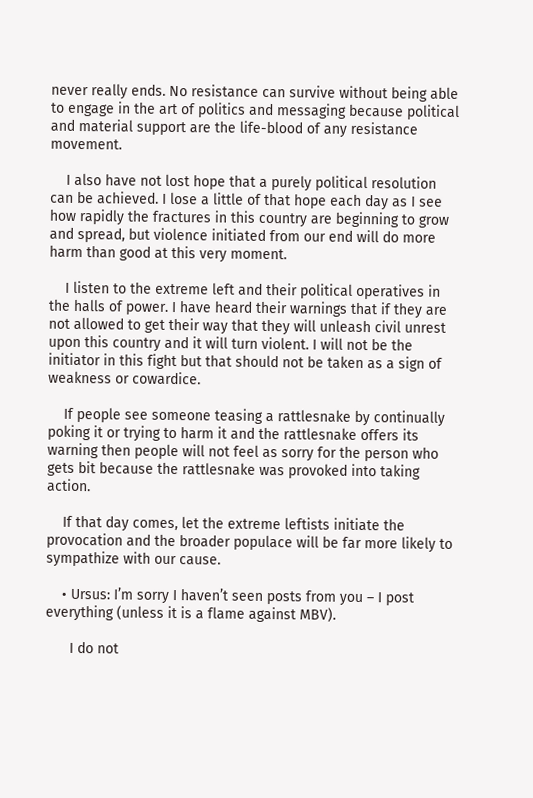never really ends. No resistance can survive without being able to engage in the art of politics and messaging because political and material support are the life-blood of any resistance movement.

    I also have not lost hope that a purely political resolution can be achieved. I lose a little of that hope each day as I see how rapidly the fractures in this country are beginning to grow and spread, but violence initiated from our end will do more harm than good at this very moment.

    I listen to the extreme left and their political operatives in the halls of power. I have heard their warnings that if they are not allowed to get their way that they will unleash civil unrest upon this country and it will turn violent. I will not be the initiator in this fight but that should not be taken as a sign of weakness or cowardice.

    If people see someone teasing a rattlesnake by continually poking it or trying to harm it and the rattlesnake offers its warning then people will not feel as sorry for the person who gets bit because the rattlesnake was provoked into taking action.

    If that day comes, let the extreme leftists initiate the provocation and the broader populace will be far more likely to sympathize with our cause.

    • Ursus: I’m sorry I haven’t seen posts from you – I post everything (unless it is a flame against MBV).

      I do not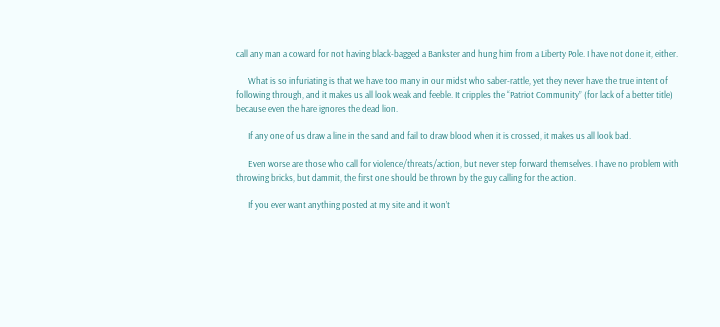call any man a coward for not having black-bagged a Bankster and hung him from a Liberty Pole. I have not done it, either.

      What is so infuriating is that we have too many in our midst who saber-rattle, yet they never have the true intent of following through, and it makes us all look weak and feeble. It cripples the “Patriot Community” (for lack of a better title) because even the hare ignores the dead lion.

      If any one of us draw a line in the sand and fail to draw blood when it is crossed, it makes us all look bad.

      Even worse are those who call for violence/threats/action, but never step forward themselves. I have no problem with throwing bricks, but dammit, the first one should be thrown by the guy calling for the action.

      If you ever want anything posted at my site and it won’t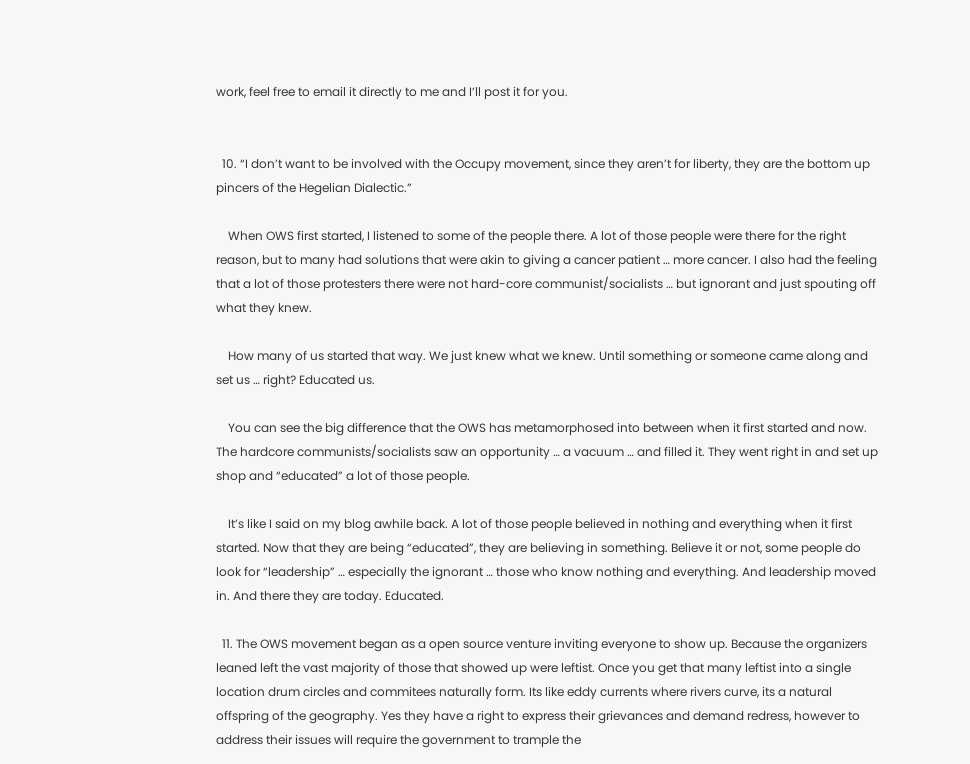work, feel free to email it directly to me and I’ll post it for you.


  10. “I don’t want to be involved with the Occupy movement, since they aren’t for liberty, they are the bottom up pincers of the Hegelian Dialectic.”

    When OWS first started, I listened to some of the people there. A lot of those people were there for the right reason, but to many had solutions that were akin to giving a cancer patient … more cancer. I also had the feeling that a lot of those protesters there were not hard-core communist/socialists … but ignorant and just spouting off what they knew.

    How many of us started that way. We just knew what we knew. Until something or someone came along and set us … right? Educated us.

    You can see the big difference that the OWS has metamorphosed into between when it first started and now. The hardcore communists/socialists saw an opportunity … a vacuum … and filled it. They went right in and set up shop and “educated” a lot of those people.

    It’s like I said on my blog awhile back. A lot of those people believed in nothing and everything when it first started. Now that they are being “educated”, they are believing in something. Believe it or not, some people do look for “leadership” … especially the ignorant … those who know nothing and everything. And leadership moved in. And there they are today. Educated.

  11. The OWS movement began as a open source venture inviting everyone to show up. Because the organizers leaned left the vast majority of those that showed up were leftist. Once you get that many leftist into a single location drum circles and commitees naturally form. Its like eddy currents where rivers curve, its a natural offspring of the geography. Yes they have a right to express their grievances and demand redress, however to address their issues will require the government to trample the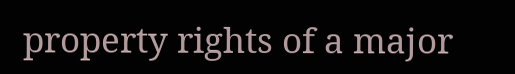property rights of a major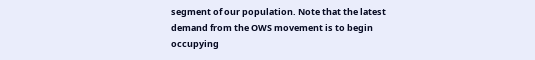segment of our population. Note that the latest demand from the OWS movement is to begin occupying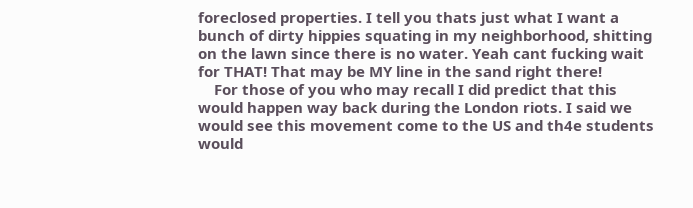foreclosed properties. I tell you thats just what I want a bunch of dirty hippies squating in my neighborhood, shitting on the lawn since there is no water. Yeah cant fucking wait for THAT! That may be MY line in the sand right there!
    For those of you who may recall I did predict that this would happen way back during the London riots. I said we would see this movement come to the US and th4e students would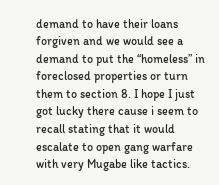demand to have their loans forgiven and we would see a demand to put the “homeless” in foreclosed properties or turn them to section 8. I hope I just got lucky there cause i seem to recall stating that it would escalate to open gang warfare with very Mugabe like tactics.